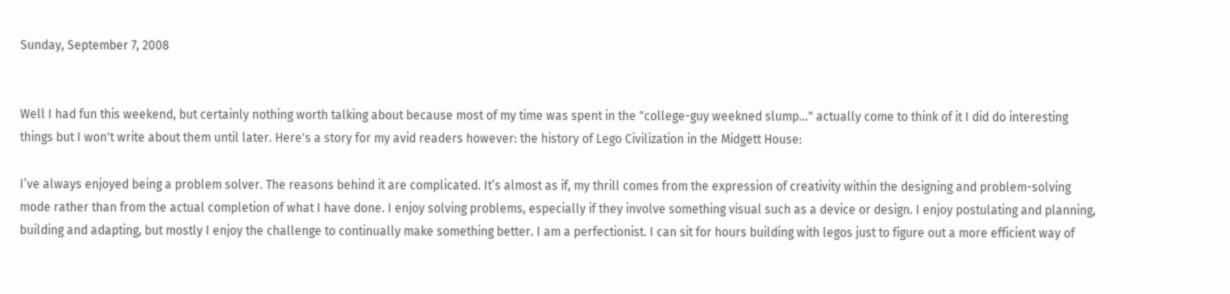Sunday, September 7, 2008


Well I had fun this weekend, but certainly nothing worth talking about because most of my time was spent in the "college-guy weekned slump..." actually come to think of it I did do interesting things but I won't write about them until later. Here's a story for my avid readers however: the history of Lego Civilization in the Midgett House:

I’ve always enjoyed being a problem solver. The reasons behind it are complicated. It’s almost as if, my thrill comes from the expression of creativity within the designing and problem-solving mode rather than from the actual completion of what I have done. I enjoy solving problems, especially if they involve something visual such as a device or design. I enjoy postulating and planning, building and adapting, but mostly I enjoy the challenge to continually make something better. I am a perfectionist. I can sit for hours building with legos just to figure out a more efficient way of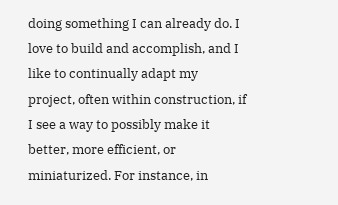doing something I can already do. I love to build and accomplish, and I like to continually adapt my project, often within construction, if I see a way to possibly make it better, more efficient, or miniaturized. For instance, in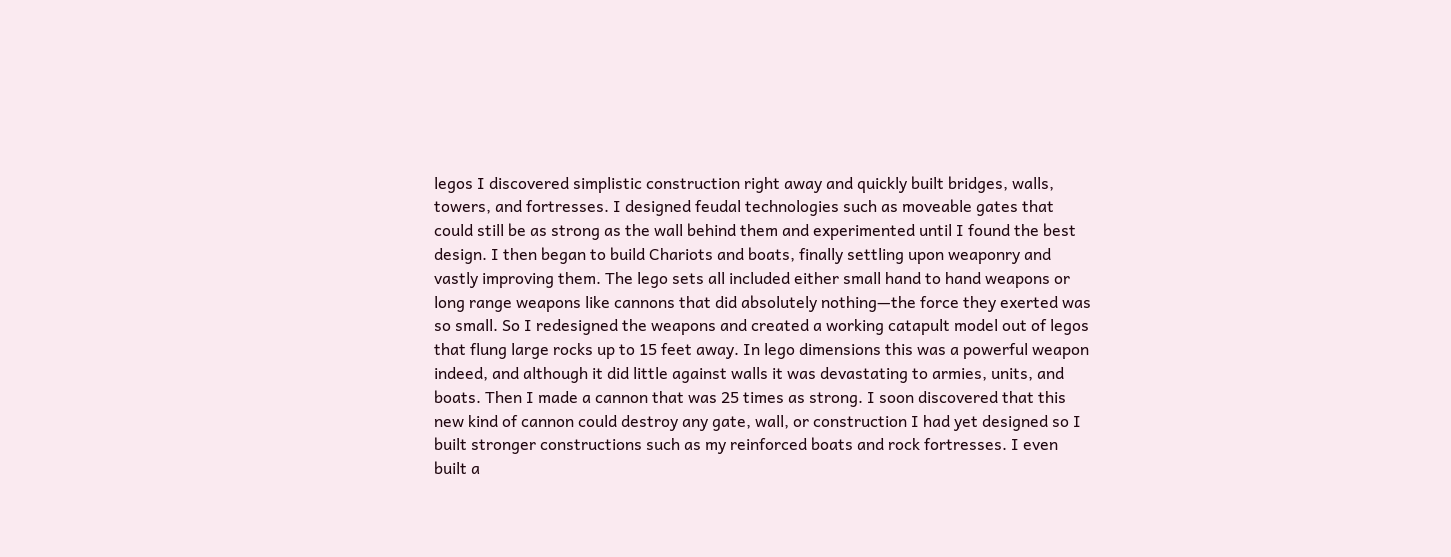legos I discovered simplistic construction right away and quickly built bridges, walls, towers, and fortresses. I designed feudal technologies such as moveable gates that could still be as strong as the wall behind them and experimented until I found the best design. I then began to build Chariots and boats, finally settling upon weaponry and vastly improving them. The lego sets all included either small hand to hand weapons or long range weapons like cannons that did absolutely nothing—the force they exerted was so small. So I redesigned the weapons and created a working catapult model out of legos that flung large rocks up to 15 feet away. In lego dimensions this was a powerful weapon indeed, and although it did little against walls it was devastating to armies, units, and boats. Then I made a cannon that was 25 times as strong. I soon discovered that this new kind of cannon could destroy any gate, wall, or construction I had yet designed so I built stronger constructions such as my reinforced boats and rock fortresses. I even built a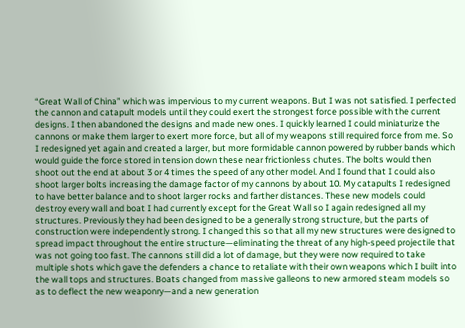“Great Wall of China” which was impervious to my current weapons. But I was not satisfied. I perfected the cannon and catapult models until they could exert the strongest force possible with the current designs. I then abandoned the designs and made new ones. I quickly learned I could miniaturize the cannons or make them larger to exert more force, but all of my weapons still required force from me. So I redesigned yet again and created a larger, but more formidable cannon powered by rubber bands which would guide the force stored in tension down these near frictionless chutes. The bolts would then shoot out the end at about 3 or 4 times the speed of any other model. And I found that I could also shoot larger bolts increasing the damage factor of my cannons by about 10. My catapults I redesigned to have better balance and to shoot larger rocks and farther distances. These new models could destroy every wall and boat I had currently except for the Great Wall so I again redesigned all my structures. Previously they had been designed to be a generally strong structure, but the parts of construction were independently strong. I changed this so that all my new structures were designed to spread impact throughout the entire structure—eliminating the threat of any high-speed projectile that was not going too fast. The cannons still did a lot of damage, but they were now required to take multiple shots which gave the defenders a chance to retaliate with their own weapons which I built into the wall tops and structures. Boats changed from massive galleons to new armored steam models so as to deflect the new weaponry—and a new generation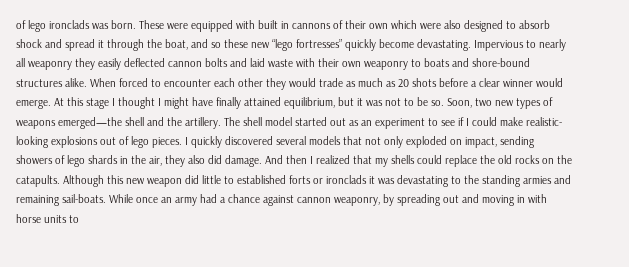of lego ironclads was born. These were equipped with built in cannons of their own which were also designed to absorb shock and spread it through the boat, and so these new “lego fortresses” quickly become devastating. Impervious to nearly all weaponry they easily deflected cannon bolts and laid waste with their own weaponry to boats and shore-bound structures alike. When forced to encounter each other they would trade as much as 20 shots before a clear winner would emerge. At this stage I thought I might have finally attained equilibrium, but it was not to be so. Soon, two new types of weapons emerged—the shell and the artillery. The shell model started out as an experiment to see if I could make realistic-looking explosions out of lego pieces. I quickly discovered several models that not only exploded on impact, sending showers of lego shards in the air, they also did damage. And then I realized that my shells could replace the old rocks on the catapults. Although this new weapon did little to established forts or ironclads it was devastating to the standing armies and remaining sail-boats. While once an army had a chance against cannon weaponry, by spreading out and moving in with horse units to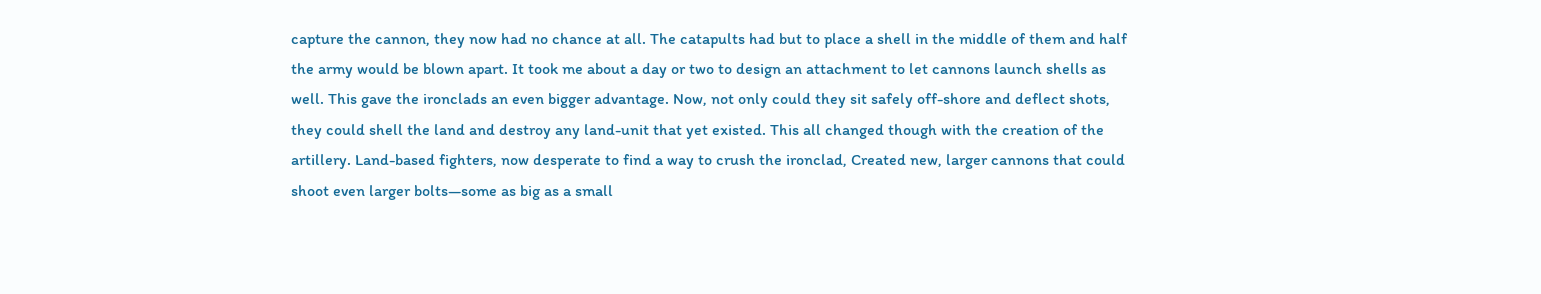capture the cannon, they now had no chance at all. The catapults had but to place a shell in the middle of them and half the army would be blown apart. It took me about a day or two to design an attachment to let cannons launch shells as well. This gave the ironclads an even bigger advantage. Now, not only could they sit safely off-shore and deflect shots, they could shell the land and destroy any land-unit that yet existed. This all changed though with the creation of the artillery. Land-based fighters, now desperate to find a way to crush the ironclad, Created new, larger cannons that could shoot even larger bolts—some as big as a small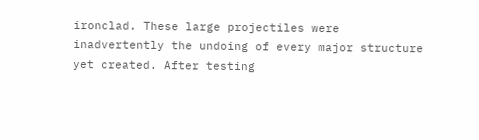ironclad. These large projectiles were inadvertently the undoing of every major structure yet created. After testing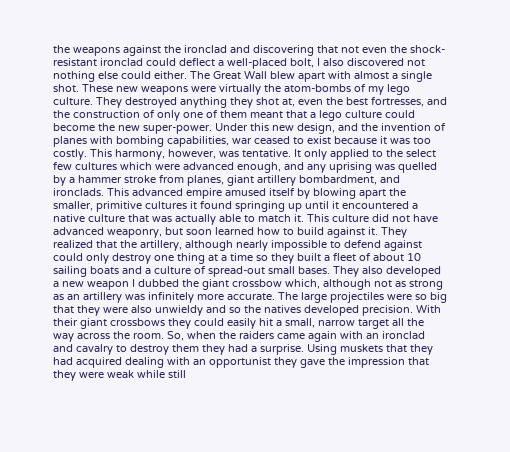the weapons against the ironclad and discovering that not even the shock-resistant ironclad could deflect a well-placed bolt, I also discovered not nothing else could either. The Great Wall blew apart with almost a single shot. These new weapons were virtually the atom-bombs of my lego culture. They destroyed anything they shot at, even the best fortresses, and the construction of only one of them meant that a lego culture could become the new super-power. Under this new design, and the invention of planes with bombing capabilities, war ceased to exist because it was too costly. This harmony, however, was tentative. It only applied to the select few cultures which were advanced enough, and any uprising was quelled by a hammer stroke from planes, giant artillery bombardment, and ironclads. This advanced empire amused itself by blowing apart the smaller, primitive cultures it found springing up until it encountered a native culture that was actually able to match it. This culture did not have advanced weaponry, but soon learned how to build against it. They realized that the artillery, although nearly impossible to defend against could only destroy one thing at a time so they built a fleet of about 10 sailing boats and a culture of spread-out small bases. They also developed a new weapon I dubbed the giant crossbow which, although not as strong as an artillery was infinitely more accurate. The large projectiles were so big that they were also unwieldy and so the natives developed precision. With their giant crossbows they could easily hit a small, narrow target all the way across the room. So, when the raiders came again with an ironclad and cavalry to destroy them they had a surprise. Using muskets that they had acquired dealing with an opportunist they gave the impression that they were weak while still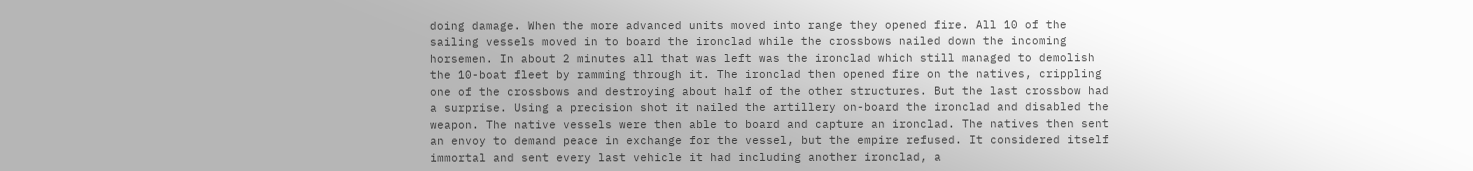doing damage. When the more advanced units moved into range they opened fire. All 10 of the sailing vessels moved in to board the ironclad while the crossbows nailed down the incoming horsemen. In about 2 minutes all that was left was the ironclad which still managed to demolish the 10-boat fleet by ramming through it. The ironclad then opened fire on the natives, crippling one of the crossbows and destroying about half of the other structures. But the last crossbow had a surprise. Using a precision shot it nailed the artillery on-board the ironclad and disabled the weapon. The native vessels were then able to board and capture an ironclad. The natives then sent an envoy to demand peace in exchange for the vessel, but the empire refused. It considered itself immortal and sent every last vehicle it had including another ironclad, a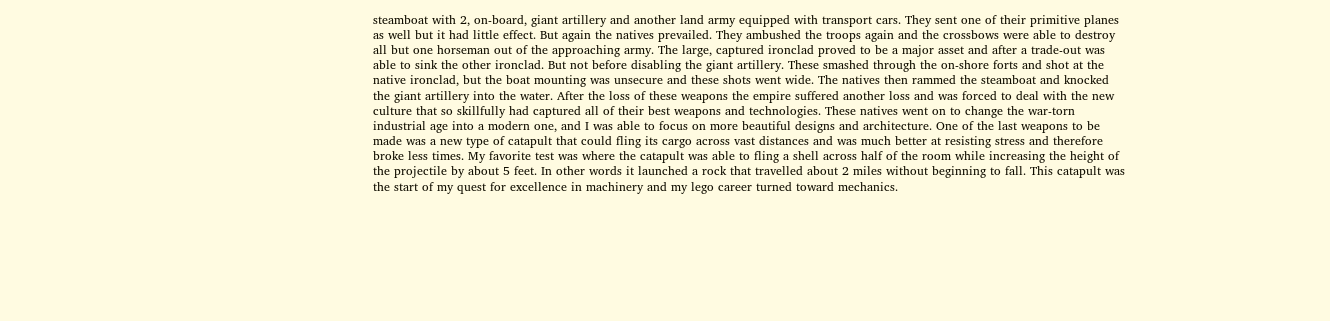steamboat with 2, on-board, giant artillery and another land army equipped with transport cars. They sent one of their primitive planes as well but it had little effect. But again the natives prevailed. They ambushed the troops again and the crossbows were able to destroy all but one horseman out of the approaching army. The large, captured ironclad proved to be a major asset and after a trade-out was able to sink the other ironclad. But not before disabling the giant artillery. These smashed through the on-shore forts and shot at the native ironclad, but the boat mounting was unsecure and these shots went wide. The natives then rammed the steamboat and knocked the giant artillery into the water. After the loss of these weapons the empire suffered another loss and was forced to deal with the new culture that so skillfully had captured all of their best weapons and technologies. These natives went on to change the war-torn industrial age into a modern one, and I was able to focus on more beautiful designs and architecture. One of the last weapons to be made was a new type of catapult that could fling its cargo across vast distances and was much better at resisting stress and therefore broke less times. My favorite test was where the catapult was able to fling a shell across half of the room while increasing the height of the projectile by about 5 feet. In other words it launched a rock that travelled about 2 miles without beginning to fall. This catapult was the start of my quest for excellence in machinery and my lego career turned toward mechanics.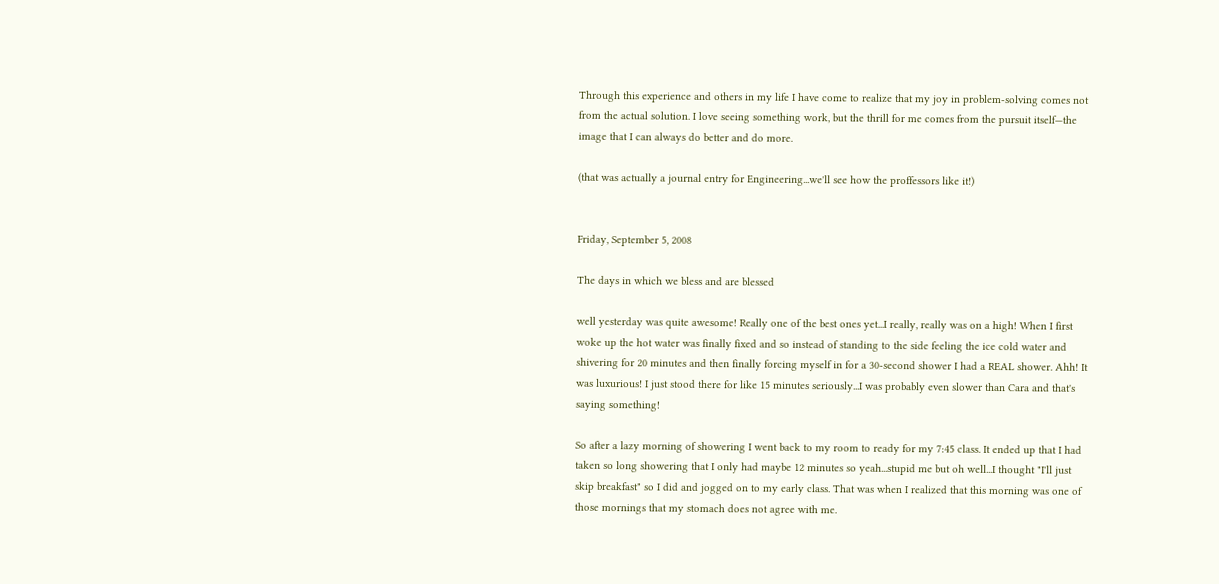Through this experience and others in my life I have come to realize that my joy in problem-solving comes not from the actual solution. I love seeing something work, but the thrill for me comes from the pursuit itself—the image that I can always do better and do more.

(that was actually a journal entry for Engineering...we'll see how the proffessors like it!)


Friday, September 5, 2008

The days in which we bless and are blessed

well yesterday was quite awesome! Really one of the best ones yet...I really, really was on a high! When I first woke up the hot water was finally fixed and so instead of standing to the side feeling the ice cold water and shivering for 20 minutes and then finally forcing myself in for a 30-second shower I had a REAL shower. Ahh! It was luxurious! I just stood there for like 15 minutes seriously...I was probably even slower than Cara and that's saying something!

So after a lazy morning of showering I went back to my room to ready for my 7:45 class. It ended up that I had taken so long showering that I only had maybe 12 minutes so yeah...stupid me but oh well...I thought "I'll just skip breakfast" so I did and jogged on to my early class. That was when I realized that this morning was one of those mornings that my stomach does not agree with me.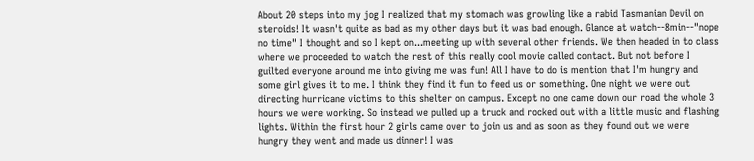About 20 steps into my jog I realized that my stomach was growling like a rabid Tasmanian Devil on steroids! It wasn't quite as bad as my other days but it was bad enough. Glance at watch--8min--"nope no time" I thought and so I kept on...meeting up with several other friends. We then headed in to class where we proceeded to watch the rest of this really cool movie called contact. But not before I guilted everyone around me into giving me was fun! All I have to do is mention that I'm hungry and some girl gives it to me. I think they find it fun to feed us or something. One night we were out directing hurricane victims to this shelter on campus. Except no one came down our road the whole 3 hours we were working. So instead we pulled up a truck and rocked out with a little music and flashing lights. Within the first hour 2 girls came over to join us and as soon as they found out we were hungry they went and made us dinner! I was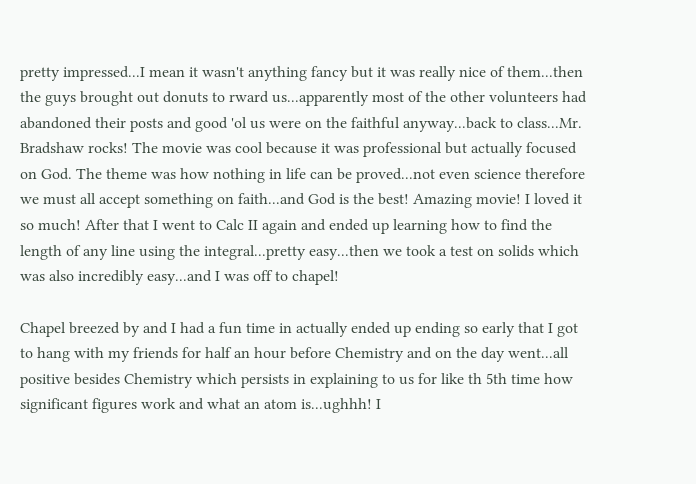pretty impressed...I mean it wasn't anything fancy but it was really nice of them...then the guys brought out donuts to rward us...apparently most of the other volunteers had abandoned their posts and good 'ol us were on the faithful anyway...back to class...Mr. Bradshaw rocks! The movie was cool because it was professional but actually focused on God. The theme was how nothing in life can be proved...not even science therefore we must all accept something on faith...and God is the best! Amazing movie! I loved it so much! After that I went to Calc II again and ended up learning how to find the length of any line using the integral...pretty easy...then we took a test on solids which was also incredibly easy...and I was off to chapel!

Chapel breezed by and I had a fun time in actually ended up ending so early that I got to hang with my friends for half an hour before Chemistry and on the day went...all positive besides Chemistry which persists in explaining to us for like th 5th time how significant figures work and what an atom is...ughhh! I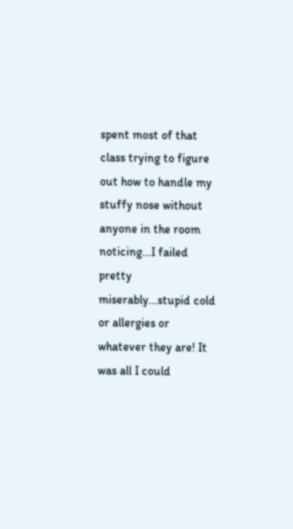spent most of that class trying to figure out how to handle my stuffy nose without anyone in the room noticing...I failed pretty miserably...stupid cold or allergies or whatever they are! It was all I could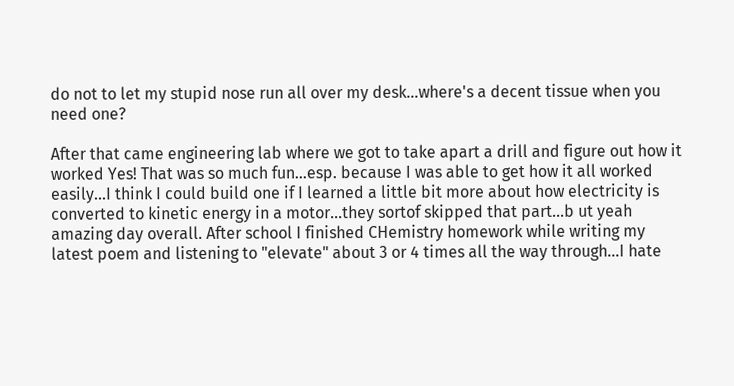do not to let my stupid nose run all over my desk...where's a decent tissue when you need one?

After that came engineering lab where we got to take apart a drill and figure out how it worked Yes! That was so much fun...esp. because I was able to get how it all worked easily...I think I could build one if I learned a little bit more about how electricity is converted to kinetic energy in a motor...they sortof skipped that part...b ut yeah amazing day overall. After school I finished CHemistry homework while writing my latest poem and listening to "elevate" about 3 or 4 times all the way through...I hate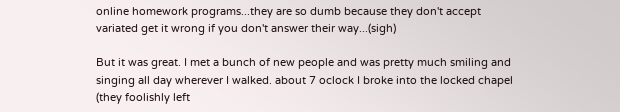online homework programs...they are so dumb because they don't accept variated get it wrong if you don't answer their way...(sigh)

But it was great. I met a bunch of new people and was pretty much smiling and singing all day wherever I walked. about 7 oclock I broke into the locked chapel (they foolishly left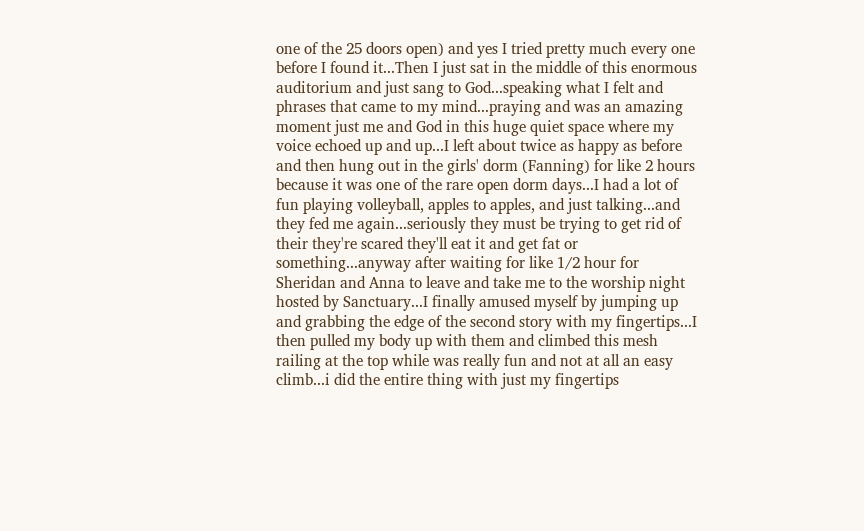one of the 25 doors open) and yes I tried pretty much every one before I found it...Then I just sat in the middle of this enormous auditorium and just sang to God...speaking what I felt and phrases that came to my mind...praying and was an amazing moment just me and God in this huge quiet space where my voice echoed up and up...I left about twice as happy as before and then hung out in the girls' dorm (Fanning) for like 2 hours because it was one of the rare open dorm days...I had a lot of fun playing volleyball, apples to apples, and just talking...and they fed me again...seriously they must be trying to get rid of their they're scared they'll eat it and get fat or something...anyway after waiting for like 1/2 hour for Sheridan and Anna to leave and take me to the worship night hosted by Sanctuary...I finally amused myself by jumping up and grabbing the edge of the second story with my fingertips...I then pulled my body up with them and climbed this mesh railing at the top while was really fun and not at all an easy climb...i did the entire thing with just my fingertips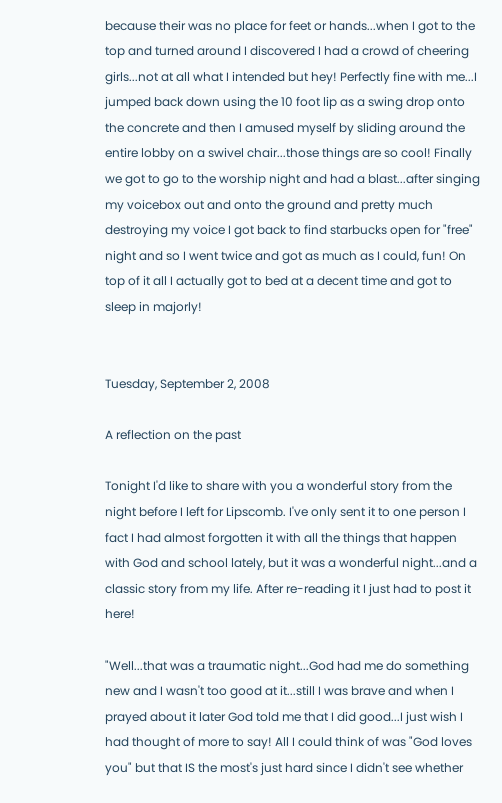because their was no place for feet or hands...when I got to the top and turned around I discovered I had a crowd of cheering girls...not at all what I intended but hey! Perfectly fine with me...I jumped back down using the 10 foot lip as a swing drop onto the concrete and then I amused myself by sliding around the entire lobby on a swivel chair...those things are so cool! Finally we got to go to the worship night and had a blast...after singing my voicebox out and onto the ground and pretty much destroying my voice I got back to find starbucks open for "free" night and so I went twice and got as much as I could, fun! On top of it all I actually got to bed at a decent time and got to sleep in majorly!


Tuesday, September 2, 2008

A reflection on the past

Tonight I'd like to share with you a wonderful story from the night before I left for Lipscomb. I've only sent it to one person I fact I had almost forgotten it with all the things that happen with God and school lately, but it was a wonderful night...and a classic story from my life. After re-reading it I just had to post it here!

"Well...that was a traumatic night...God had me do something new and I wasn't too good at it...still I was brave and when I prayed about it later God told me that I did good...I just wish I had thought of more to say! All I could think of was "God loves you" but that IS the most's just hard since I didn't see whether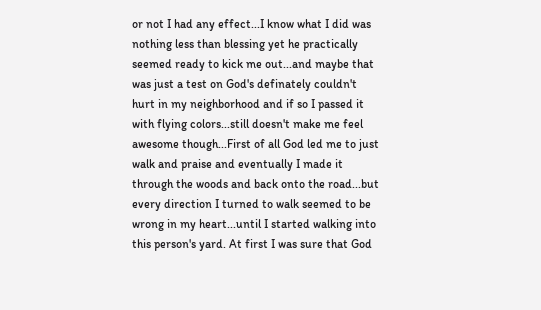or not I had any effect...I know what I did was nothing less than blessing yet he practically seemed ready to kick me out...and maybe that was just a test on God's definately couldn't hurt in my neighborhood and if so I passed it with flying colors...still doesn't make me feel awesome though...First of all God led me to just walk and praise and eventually I made it through the woods and back onto the road...but every direction I turned to walk seemed to be wrong in my heart...until I started walking into this person's yard. At first I was sure that God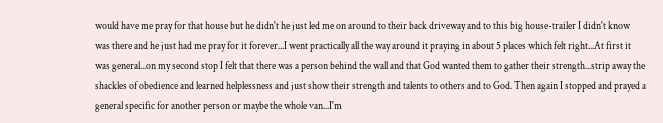would have me pray for that house but he didn't he just led me on around to their back driveway and to this big house-trailer I didn't know was there and he just had me pray for it forever...I went practically all the way around it praying in about 5 places which felt right...At first it was general...on my second stop I felt that there was a person behind the wall and that God wanted them to gather their strength...strip away the shackles of obedience and learned helplessness and just show their strength and talents to others and to God. Then again I stopped and prayed a general specific for another person or maybe the whole van...I'm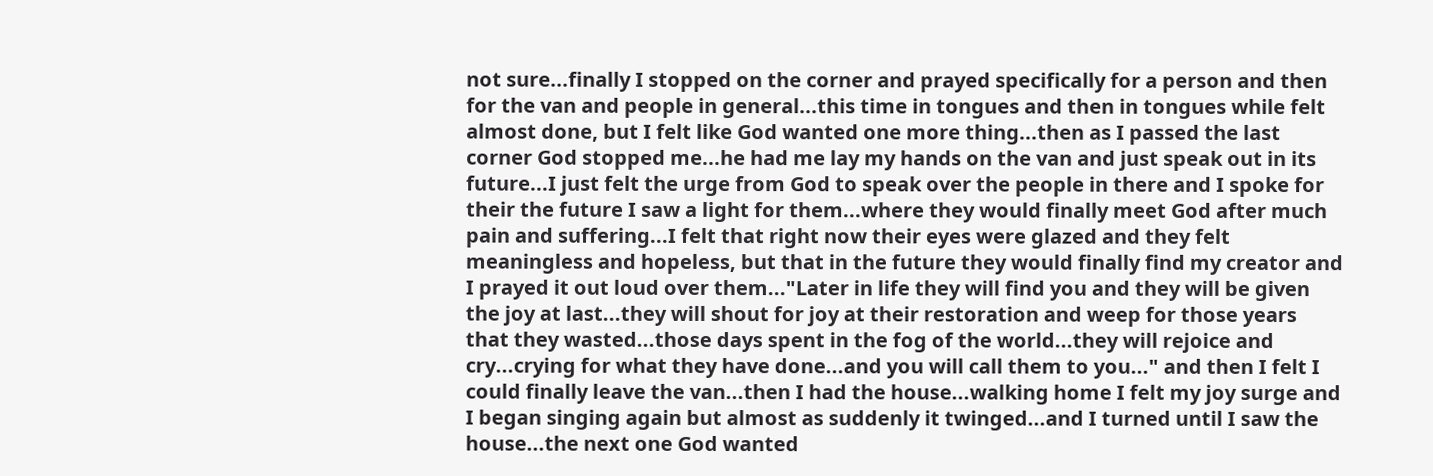not sure...finally I stopped on the corner and prayed specifically for a person and then for the van and people in general...this time in tongues and then in tongues while felt almost done, but I felt like God wanted one more thing...then as I passed the last corner God stopped me...he had me lay my hands on the van and just speak out in its future...I just felt the urge from God to speak over the people in there and I spoke for their the future I saw a light for them...where they would finally meet God after much pain and suffering...I felt that right now their eyes were glazed and they felt meaningless and hopeless, but that in the future they would finally find my creator and I prayed it out loud over them..."Later in life they will find you and they will be given the joy at last...they will shout for joy at their restoration and weep for those years that they wasted...those days spent in the fog of the world...they will rejoice and cry...crying for what they have done...and you will call them to you..." and then I felt I could finally leave the van...then I had the house...walking home I felt my joy surge and I began singing again but almost as suddenly it twinged...and I turned until I saw the house...the next one God wanted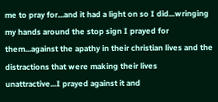me to pray for...and it had a light on so I did...wringing my hands around the stop sign I prayed for them...against the apathy in their christian lives and the distractions that were making their lives unattractive...I prayed against it and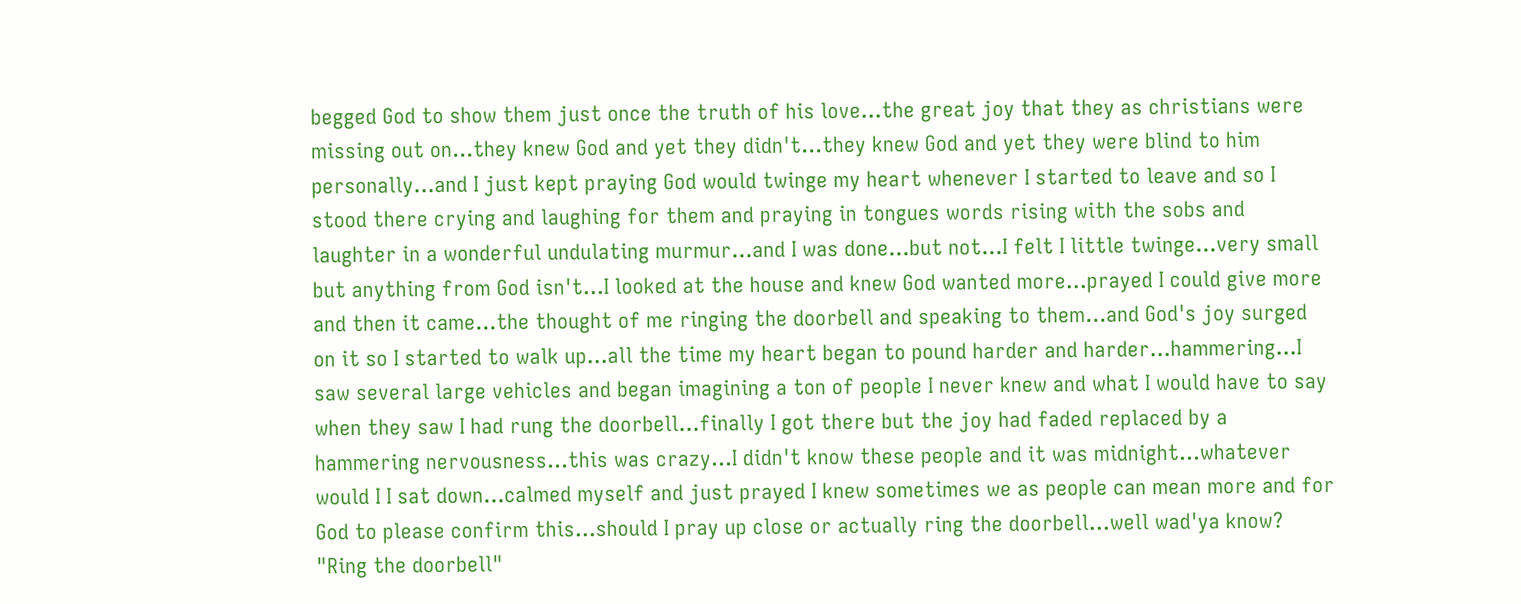begged God to show them just once the truth of his love...the great joy that they as christians were missing out on...they knew God and yet they didn't...they knew God and yet they were blind to him personally...and I just kept praying God would twinge my heart whenever I started to leave and so I stood there crying and laughing for them and praying in tongues words rising with the sobs and laughter in a wonderful undulating murmur...and I was done...but not...I felt I little twinge...very small but anything from God isn't...I looked at the house and knew God wanted more...prayed I could give more and then it came...the thought of me ringing the doorbell and speaking to them...and God's joy surged on it so I started to walk up...all the time my heart began to pound harder and harder...hammering...I saw several large vehicles and began imagining a ton of people I never knew and what I would have to say when they saw I had rung the doorbell...finally I got there but the joy had faded replaced by a hammering nervousness...this was crazy...I didn't know these people and it was midnight...whatever would I I sat down...calmed myself and just prayed I knew sometimes we as people can mean more and for God to please confirm this...should I pray up close or actually ring the doorbell...well wad'ya know? "Ring the doorbell"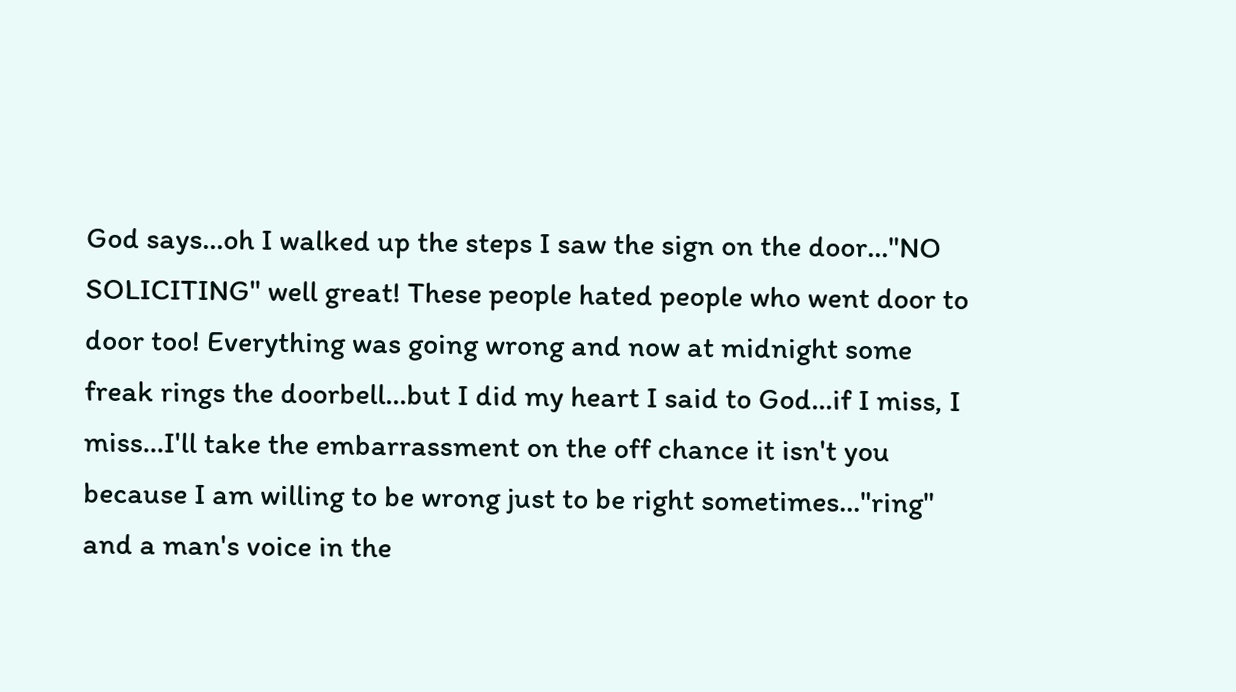God says...oh I walked up the steps I saw the sign on the door..."NO SOLICITING" well great! These people hated people who went door to door too! Everything was going wrong and now at midnight some freak rings the doorbell...but I did my heart I said to God...if I miss, I miss...I'll take the embarrassment on the off chance it isn't you because I am willing to be wrong just to be right sometimes..."ring" and a man's voice in the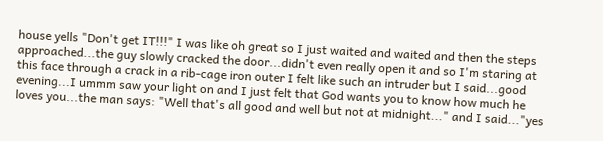house yells "Don't get IT!!!" I was like oh great so I just waited and waited and then the steps approached...the guy slowly cracked the door...didn't even really open it and so I'm staring at this face through a crack in a rib-cage iron outer I felt like such an intruder but I said...good evening...I ummm saw your light on and I just felt that God wants you to know how much he loves you...the man says: "Well that's all good and well but not at midnight..." and I said..."yes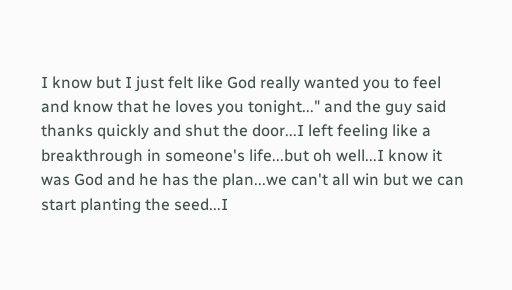I know but I just felt like God really wanted you to feel and know that he loves you tonight..." and the guy said thanks quickly and shut the door...I left feeling like a breakthrough in someone's life...but oh well...I know it was God and he has the plan...we can't all win but we can start planting the seed...I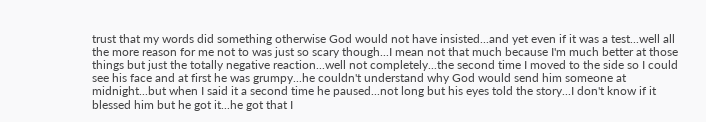trust that my words did something otherwise God would not have insisted...and yet even if it was a test...well all the more reason for me not to was just so scary though...I mean not that much because I'm much better at those things but just the totally negative reaction...well not completely...the second time I moved to the side so I could see his face and at first he was grumpy...he couldn't understand why God would send him someone at midnight...but when I said it a second time he paused...not long but his eyes told the story...I don't know if it blessed him but he got it...he got that I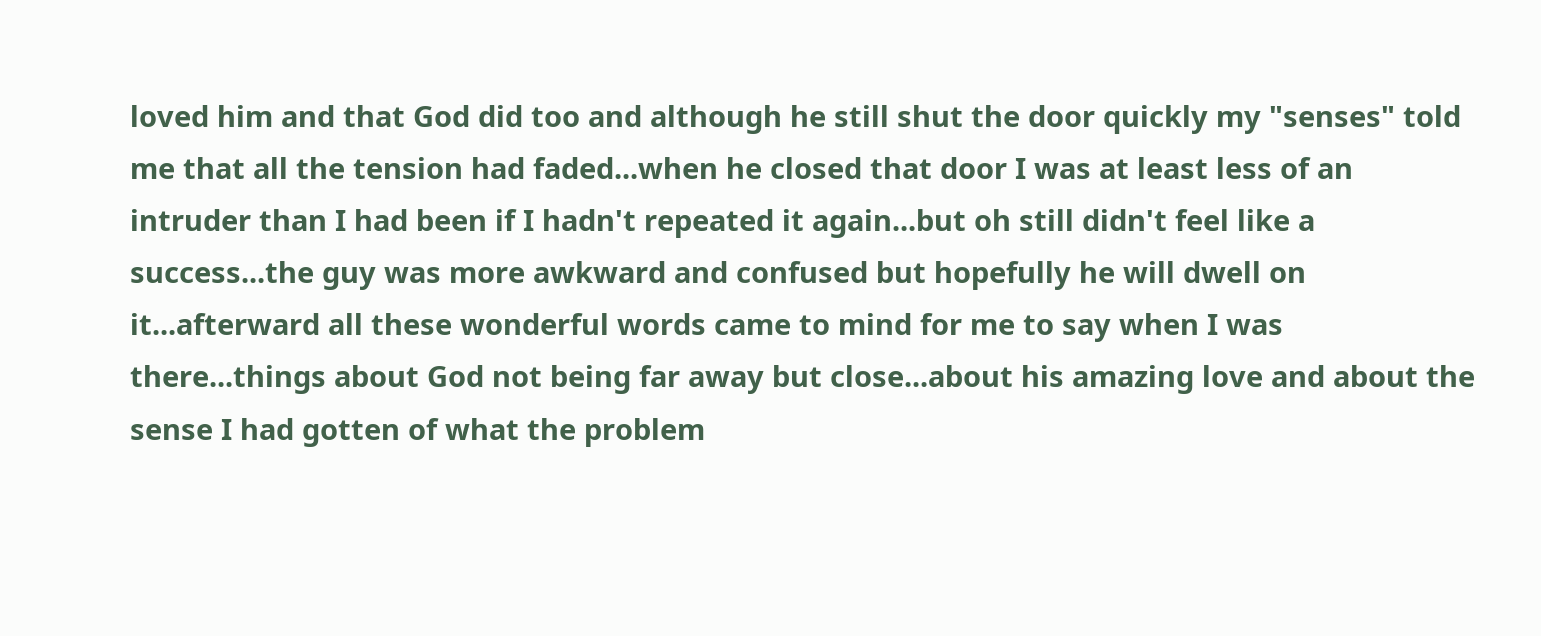loved him and that God did too and although he still shut the door quickly my "senses" told me that all the tension had faded...when he closed that door I was at least less of an intruder than I had been if I hadn't repeated it again...but oh still didn't feel like a success...the guy was more awkward and confused but hopefully he will dwell on it...afterward all these wonderful words came to mind for me to say when I was there...things about God not being far away but close...about his amazing love and about the sense I had gotten of what the problem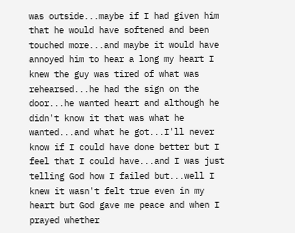was outside...maybe if I had given him that he would have softened and been touched more...and maybe it would have annoyed him to hear a long my heart I knew the guy was tired of what was rehearsed...he had the sign on the door...he wanted heart and although he didn't know it that was what he wanted...and what he got...I'll never know if I could have done better but I feel that I could have...and I was just telling God how I failed but...well I knew it wasn't felt true even in my heart but God gave me peace and when I prayed whether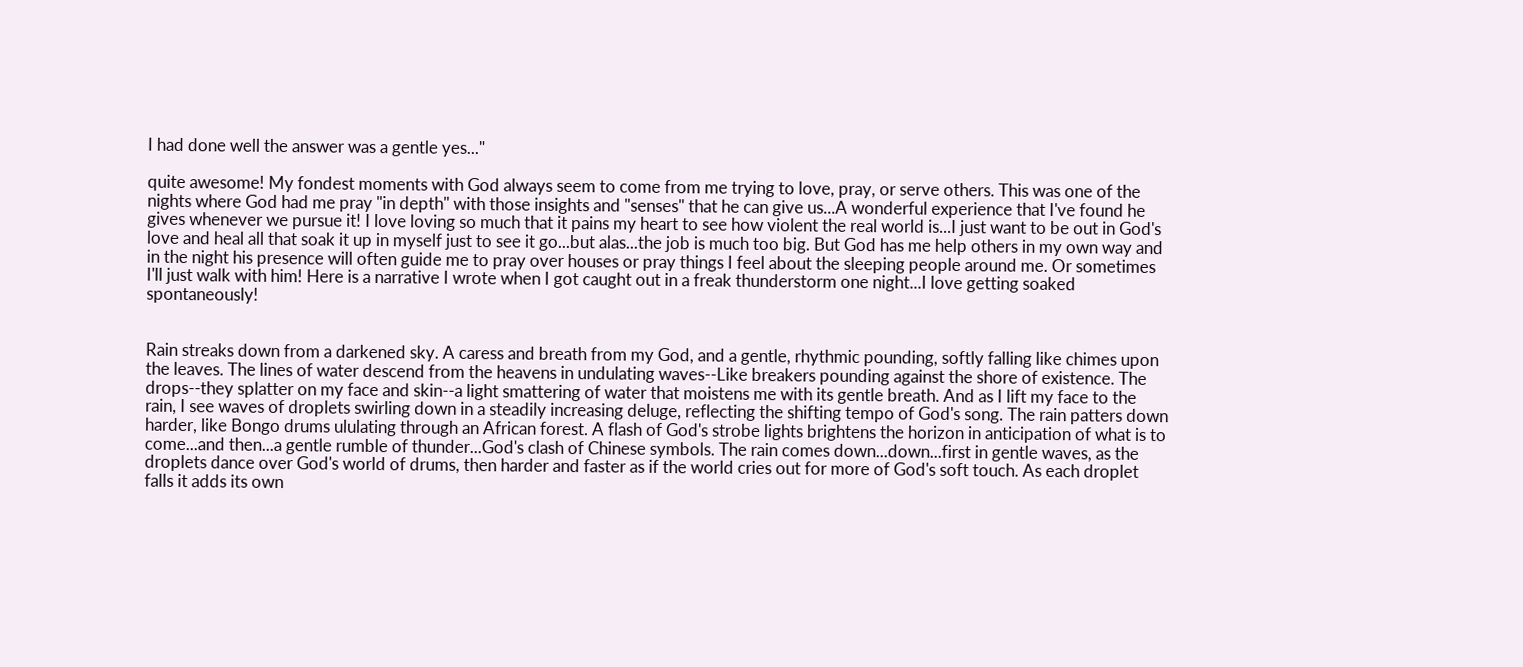I had done well the answer was a gentle yes..."

quite awesome! My fondest moments with God always seem to come from me trying to love, pray, or serve others. This was one of the nights where God had me pray "in depth" with those insights and "senses" that he can give us...A wonderful experience that I've found he gives whenever we pursue it! I love loving so much that it pains my heart to see how violent the real world is...I just want to be out in God's love and heal all that soak it up in myself just to see it go...but alas...the job is much too big. But God has me help others in my own way and in the night his presence will often guide me to pray over houses or pray things I feel about the sleeping people around me. Or sometimes I'll just walk with him! Here is a narrative I wrote when I got caught out in a freak thunderstorm one night...I love getting soaked spontaneously!


Rain streaks down from a darkened sky. A caress and breath from my God, and a gentle, rhythmic pounding, softly falling like chimes upon the leaves. The lines of water descend from the heavens in undulating waves--Like breakers pounding against the shore of existence. The drops--they splatter on my face and skin--a light smattering of water that moistens me with its gentle breath. And as I lift my face to the rain, I see waves of droplets swirling down in a steadily increasing deluge, reflecting the shifting tempo of God's song. The rain patters down harder, like Bongo drums ululating through an African forest. A flash of God's strobe lights brightens the horizon in anticipation of what is to come...and then...a gentle rumble of thunder...God's clash of Chinese symbols. The rain comes down...down...first in gentle waves, as the droplets dance over God's world of drums, then harder and faster as if the world cries out for more of God's soft touch. As each droplet falls it adds its own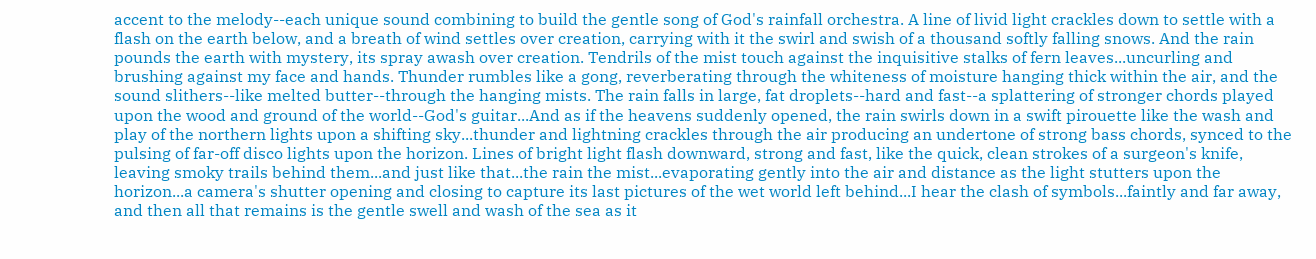accent to the melody--each unique sound combining to build the gentle song of God's rainfall orchestra. A line of livid light crackles down to settle with a flash on the earth below, and a breath of wind settles over creation, carrying with it the swirl and swish of a thousand softly falling snows. And the rain pounds the earth with mystery, its spray awash over creation. Tendrils of the mist touch against the inquisitive stalks of fern leaves...uncurling and brushing against my face and hands. Thunder rumbles like a gong, reverberating through the whiteness of moisture hanging thick within the air, and the sound slithers--like melted butter--through the hanging mists. The rain falls in large, fat droplets--hard and fast--a splattering of stronger chords played upon the wood and ground of the world--God's guitar...And as if the heavens suddenly opened, the rain swirls down in a swift pirouette like the wash and play of the northern lights upon a shifting sky...thunder and lightning crackles through the air producing an undertone of strong bass chords, synced to the pulsing of far-off disco lights upon the horizon. Lines of bright light flash downward, strong and fast, like the quick, clean strokes of a surgeon's knife, leaving smoky trails behind them...and just like that...the rain the mist...evaporating gently into the air and distance as the light stutters upon the horizon...a camera's shutter opening and closing to capture its last pictures of the wet world left behind...I hear the clash of symbols...faintly and far away, and then all that remains is the gentle swell and wash of the sea as it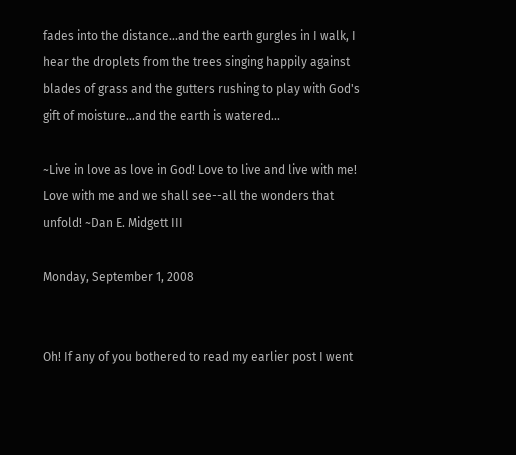fades into the distance...and the earth gurgles in I walk, I hear the droplets from the trees singing happily against blades of grass and the gutters rushing to play with God's gift of moisture...and the earth is watered...

~Live in love as love in God! Love to live and live with me! Love with me and we shall see--all the wonders that unfold! ~Dan E. Midgett III

Monday, September 1, 2008


Oh! If any of you bothered to read my earlier post I went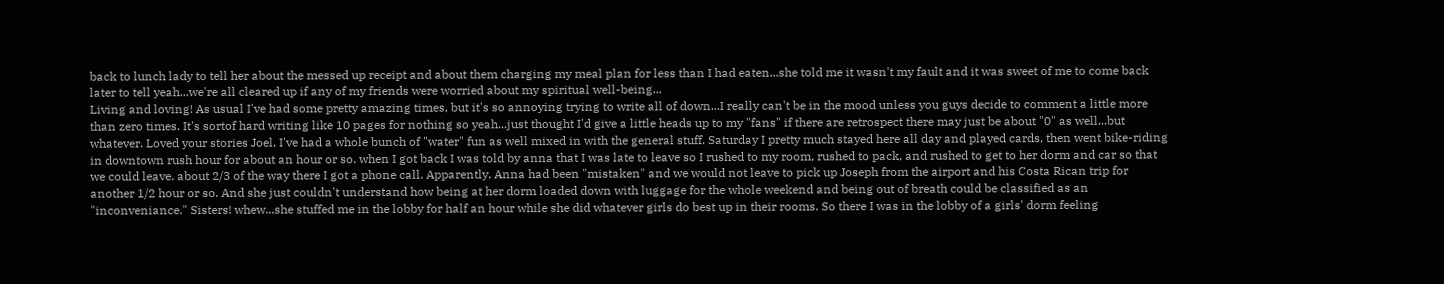back to lunch lady to tell her about the messed up receipt and about them charging my meal plan for less than I had eaten...she told me it wasn't my fault and it was sweet of me to come back later to tell yeah...we're all cleared up if any of my friends were worried about my spiritual well-being...
Living and loving! As usual I've had some pretty amazing times, but it's so annoying trying to write all of down...I really can't be in the mood unless you guys decide to comment a little more than zero times. It's sortof hard writing like 10 pages for nothing so yeah...just thought I'd give a little heads up to my "fans" if there are retrospect there may just be about "0" as well...but whatever. Loved your stories Joel. I've had a whole bunch of "water" fun as well mixed in with the general stuff. Saturday I pretty much stayed here all day and played cards, then went bike-riding in downtown rush hour for about an hour or so. when I got back I was told by anna that I was late to leave so I rushed to my room, rushed to pack, and rushed to get to her dorm and car so that we could leave. about 2/3 of the way there I got a phone call. Apparently, Anna had been "mistaken" and we would not leave to pick up Joseph from the airport and his Costa Rican trip for another 1/2 hour or so. And she just couldn't understand how being at her dorm loaded down with luggage for the whole weekend and being out of breath could be classified as an "inconveniance." Sisters! whew...she stuffed me in the lobby for half an hour while she did whatever girls do best up in their rooms. So there I was in the lobby of a girls' dorm feeling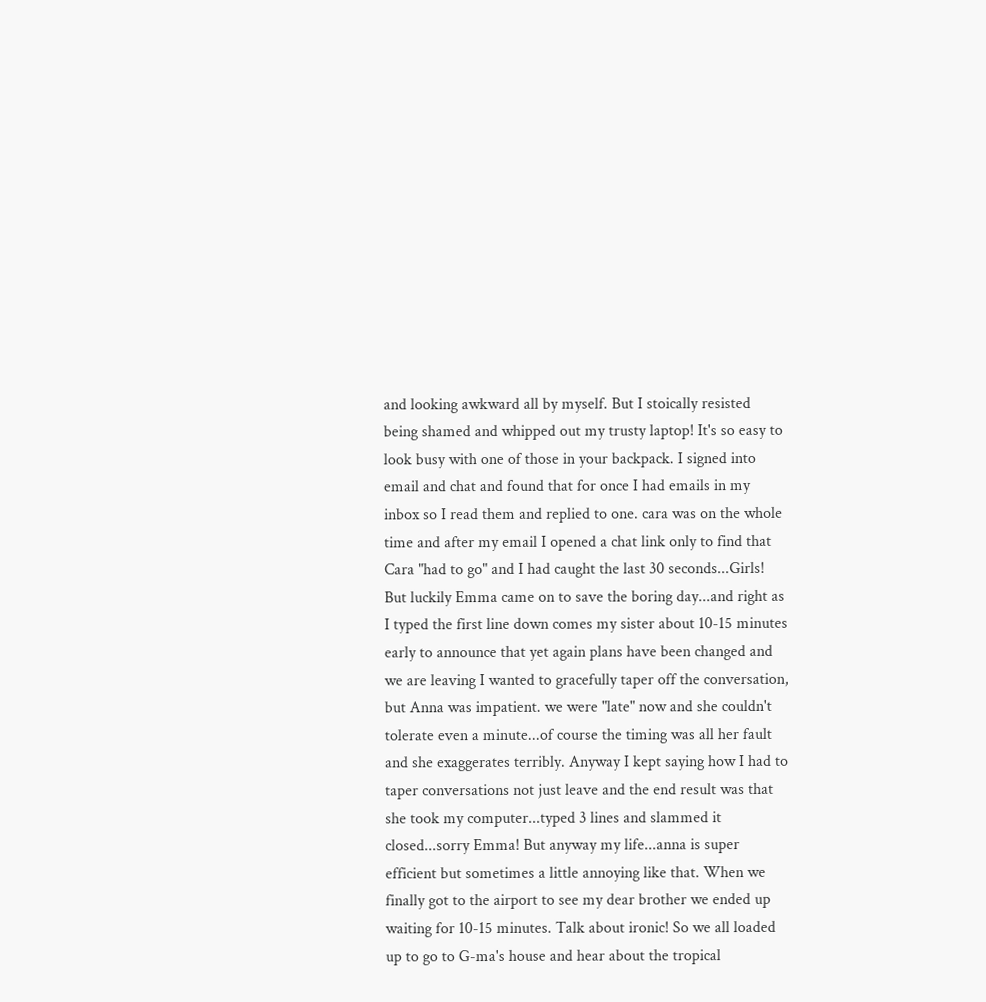and looking awkward all by myself. But I stoically resisted being shamed and whipped out my trusty laptop! It's so easy to look busy with one of those in your backpack. I signed into email and chat and found that for once I had emails in my inbox so I read them and replied to one. cara was on the whole time and after my email I opened a chat link only to find that Cara "had to go" and I had caught the last 30 seconds...Girls! But luckily Emma came on to save the boring day...and right as I typed the first line down comes my sister about 10-15 minutes early to announce that yet again plans have been changed and we are leaving I wanted to gracefully taper off the conversation, but Anna was impatient. we were "late" now and she couldn't tolerate even a minute...of course the timing was all her fault and she exaggerates terribly. Anyway I kept saying how I had to taper conversations not just leave and the end result was that she took my computer...typed 3 lines and slammed it closed...sorry Emma! But anyway my life...anna is super efficient but sometimes a little annoying like that. When we finally got to the airport to see my dear brother we ended up waiting for 10-15 minutes. Talk about ironic! So we all loaded up to go to G-ma's house and hear about the tropical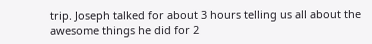trip. Joseph talked for about 3 hours telling us all about the awesome things he did for 2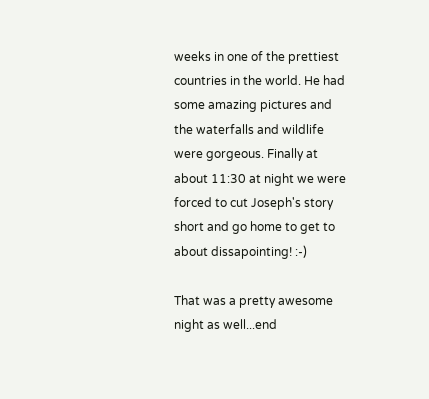weeks in one of the prettiest countries in the world. He had some amazing pictures and the waterfalls and wildlife were gorgeous. Finally at about 11:30 at night we were forced to cut Joseph's story short and go home to get to about dissapointing! :-)

That was a pretty awesome night as well...end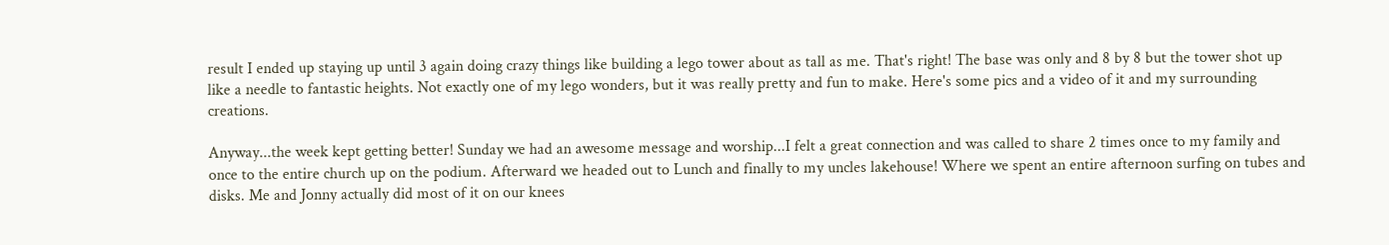result I ended up staying up until 3 again doing crazy things like building a lego tower about as tall as me. That's right! The base was only and 8 by 8 but the tower shot up like a needle to fantastic heights. Not exactly one of my lego wonders, but it was really pretty and fun to make. Here's some pics and a video of it and my surrounding creations.

Anyway...the week kept getting better! Sunday we had an awesome message and worship...I felt a great connection and was called to share 2 times once to my family and once to the entire church up on the podium. Afterward we headed out to Lunch and finally to my uncles lakehouse! Where we spent an entire afternoon surfing on tubes and disks. Me and Jonny actually did most of it on our knees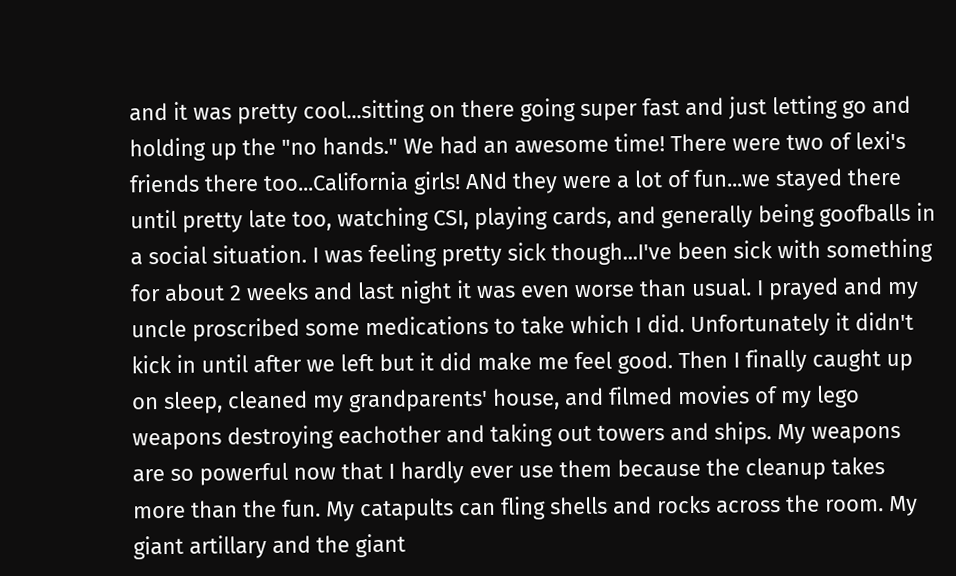and it was pretty cool...sitting on there going super fast and just letting go and holding up the "no hands." We had an awesome time! There were two of lexi's friends there too...California girls! ANd they were a lot of fun...we stayed there until pretty late too, watching CSI, playing cards, and generally being goofballs in a social situation. I was feeling pretty sick though...I've been sick with something for about 2 weeks and last night it was even worse than usual. I prayed and my uncle proscribed some medications to take which I did. Unfortunately it didn't kick in until after we left but it did make me feel good. Then I finally caught up on sleep, cleaned my grandparents' house, and filmed movies of my lego weapons destroying eachother and taking out towers and ships. My weapons are so powerful now that I hardly ever use them because the cleanup takes more than the fun. My catapults can fling shells and rocks across the room. My giant artillary and the giant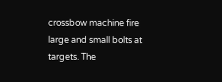crossbow machine fire large and small bolts at targets. The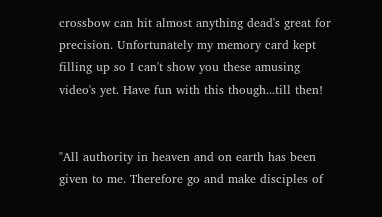crossbow can hit almost anything dead's great for precision. Unfortunately my memory card kept filling up so I can't show you these amusing video's yet. Have fun with this though...till then!


"All authority in heaven and on earth has been given to me. Therefore go and make disciples of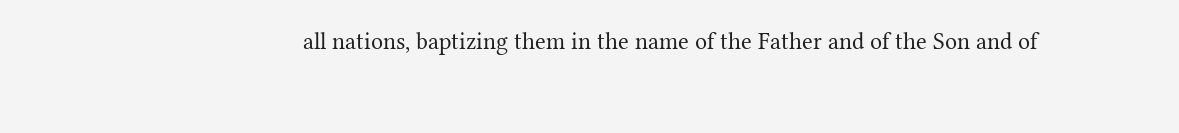all nations, baptizing them in the name of the Father and of the Son and of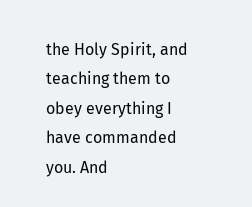the Holy Spirit, and teaching them to obey everything I have commanded you. And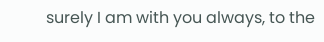surely I am with you always, to the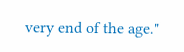very end of the age."